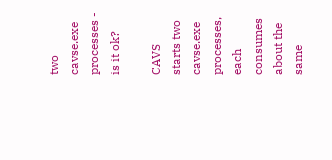two cavse.exe processes - is it ok?

CAVS starts two cavse.exe processes, each consumes about the same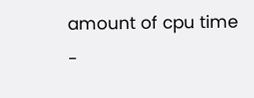amount of cpu time -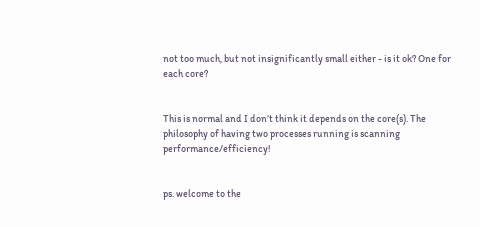not too much, but not insignificantly small either - is it ok? One for each core?


This is normal and I don’t think it depends on the core(s). The philosophy of having two processes running is scanning performance/efficiency!


ps. welcome to the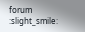forum :slight_smile: